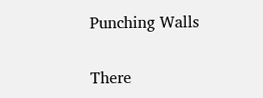Punching Walls

There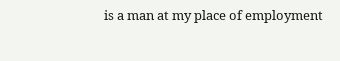is a man at my place of employment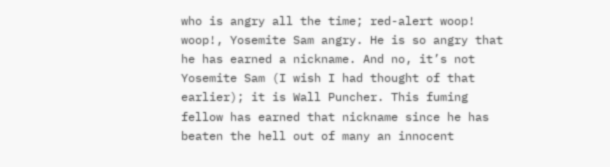who is angry all the time; red-alert woop! woop!, Yosemite Sam angry. He is so angry that he has earned a nickname. And no, it’s not Yosemite Sam (I wish I had thought of that earlier); it is Wall Puncher. This fuming fellow has earned that nickname since he has beaten the hell out of many an innocent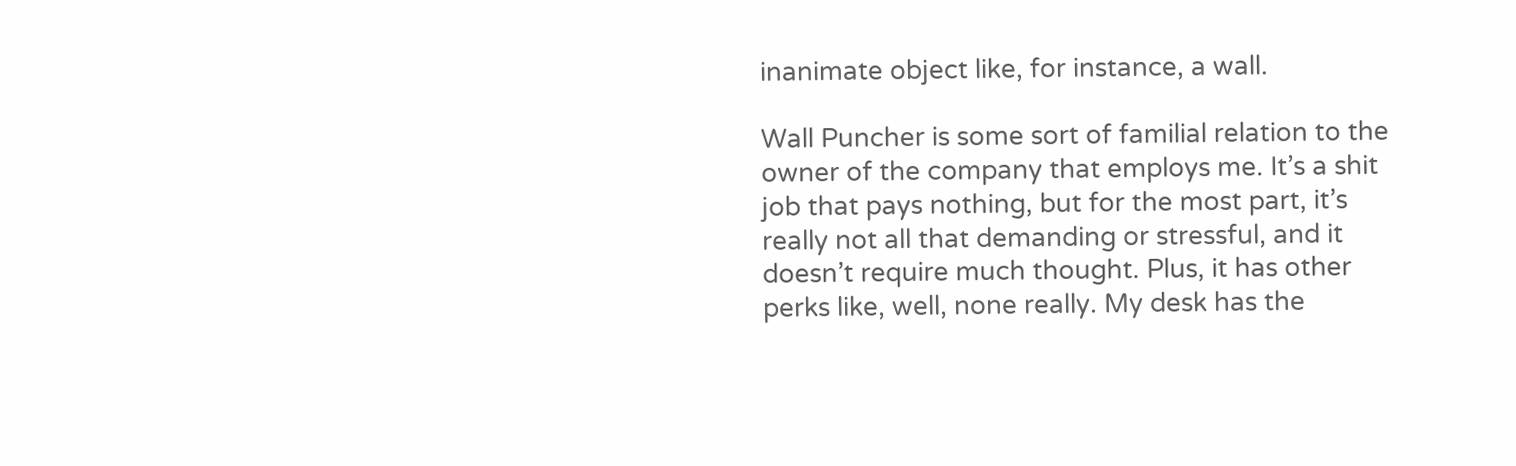inanimate object like, for instance, a wall.

Wall Puncher is some sort of familial relation to the owner of the company that employs me. It’s a shit job that pays nothing, but for the most part, it’s really not all that demanding or stressful, and it doesn’t require much thought. Plus, it has other perks like, well, none really. My desk has the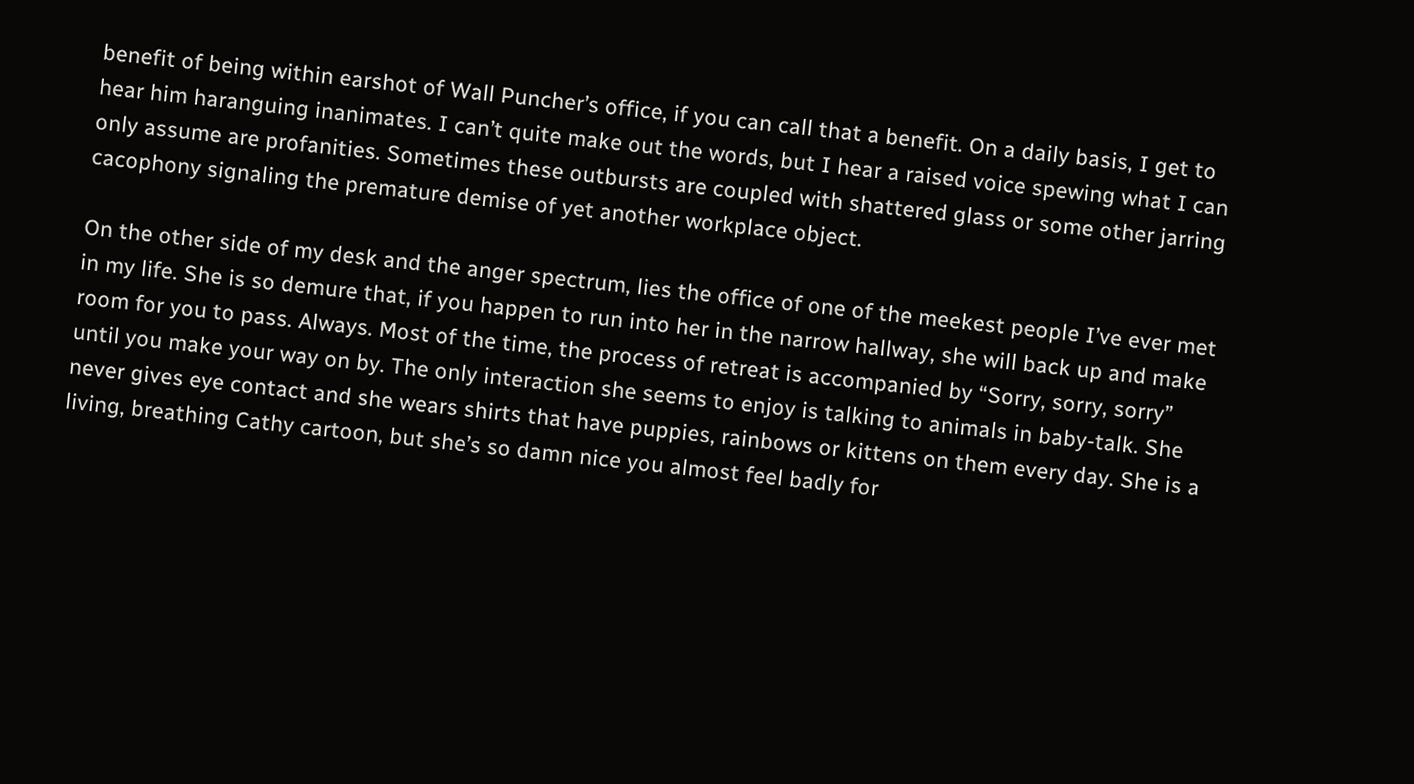benefit of being within earshot of Wall Puncher’s office, if you can call that a benefit. On a daily basis, I get to hear him haranguing inanimates. I can’t quite make out the words, but I hear a raised voice spewing what I can only assume are profanities. Sometimes these outbursts are coupled with shattered glass or some other jarring cacophony signaling the premature demise of yet another workplace object.

On the other side of my desk and the anger spectrum, lies the office of one of the meekest people I’ve ever met in my life. She is so demure that, if you happen to run into her in the narrow hallway, she will back up and make room for you to pass. Always. Most of the time, the process of retreat is accompanied by “Sorry, sorry, sorry” until you make your way on by. The only interaction she seems to enjoy is talking to animals in baby-talk. She never gives eye contact and she wears shirts that have puppies, rainbows or kittens on them every day. She is a living, breathing Cathy cartoon, but she’s so damn nice you almost feel badly for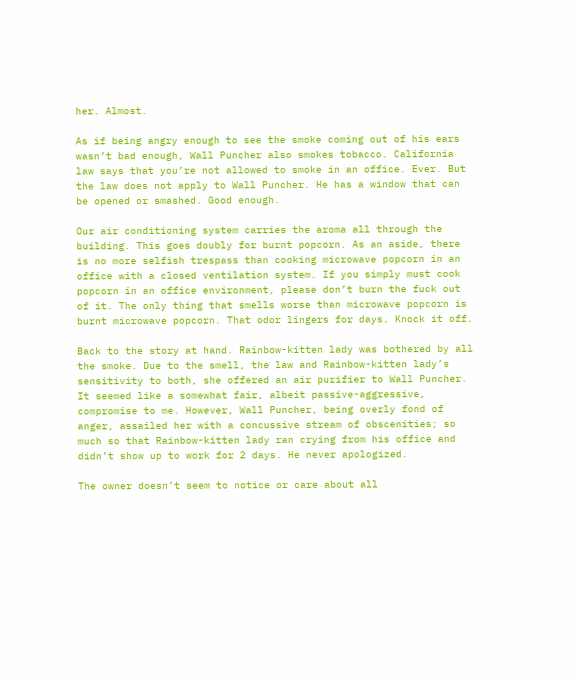her. Almost.

As if being angry enough to see the smoke coming out of his ears wasn’t bad enough, Wall Puncher also smokes tobacco. California law says that you’re not allowed to smoke in an office. Ever. But the law does not apply to Wall Puncher. He has a window that can be opened or smashed. Good enough.

Our air conditioning system carries the aroma all through the building. This goes doubly for burnt popcorn. As an aside, there is no more selfish trespass than cooking microwave popcorn in an office with a closed ventilation system. If you simply must cook popcorn in an office environment, please don’t burn the fuck out of it. The only thing that smells worse than microwave popcorn is burnt microwave popcorn. That odor lingers for days. Knock it off.

Back to the story at hand. Rainbow-kitten lady was bothered by all the smoke. Due to the smell, the law and Rainbow-kitten lady’s sensitivity to both, she offered an air purifier to Wall Puncher. It seemed like a somewhat fair, albeit passive-aggressive, compromise to me. However, Wall Puncher, being overly fond of anger, assailed her with a concussive stream of obscenities; so much so that Rainbow-kitten lady ran crying from his office and didn’t show up to work for 2 days. He never apologized.

The owner doesn’t seem to notice or care about all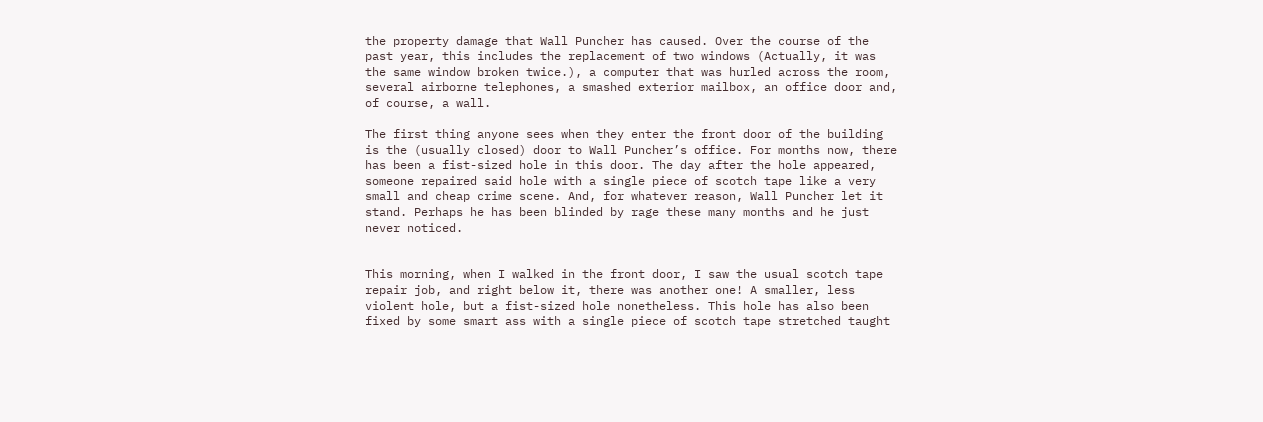the property damage that Wall Puncher has caused. Over the course of the past year, this includes the replacement of two windows (Actually, it was the same window broken twice.), a computer that was hurled across the room, several airborne telephones, a smashed exterior mailbox, an office door and, of course, a wall.

The first thing anyone sees when they enter the front door of the building is the (usually closed) door to Wall Puncher’s office. For months now, there has been a fist-sized hole in this door. The day after the hole appeared, someone repaired said hole with a single piece of scotch tape like a very small and cheap crime scene. And, for whatever reason, Wall Puncher let it stand. Perhaps he has been blinded by rage these many months and he just never noticed.


This morning, when I walked in the front door, I saw the usual scotch tape repair job, and right below it, there was another one! A smaller, less violent hole, but a fist-sized hole nonetheless. This hole has also been fixed by some smart ass with a single piece of scotch tape stretched taught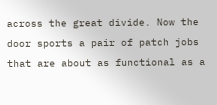across the great divide. Now the door sports a pair of patch jobs that are about as functional as a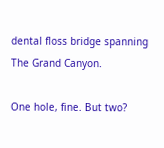dental floss bridge spanning The Grand Canyon.

One hole, fine. But two?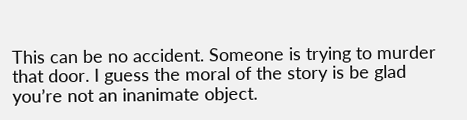This can be no accident. Someone is trying to murder that door. I guess the moral of the story is be glad you’re not an inanimate object.